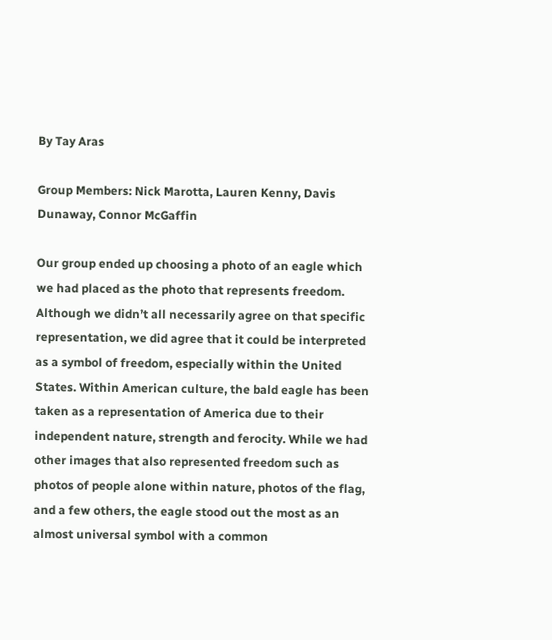By Tay Aras

Group Members: Nick Marotta, Lauren Kenny, Davis Dunaway, Connor McGaffin

Our group ended up choosing a photo of an eagle which we had placed as the photo that represents freedom. Although we didn’t all necessarily agree on that specific representation, we did agree that it could be interpreted as a symbol of freedom, especially within the United States. Within American culture, the bald eagle has been taken as a representation of America due to their independent nature, strength and ferocity. While we had other images that also represented freedom such as photos of people alone within nature, photos of the flag, and a few others, the eagle stood out the most as an almost universal symbol with a common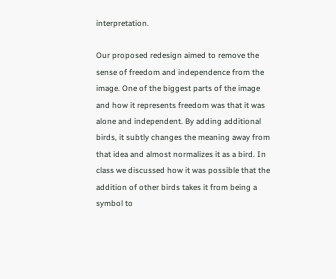interpretation.

Our proposed redesign aimed to remove the sense of freedom and independence from the image. One of the biggest parts of the image and how it represents freedom was that it was alone and independent. By adding additional birds, it subtly changes the meaning away from that idea and almost normalizes it as a bird. In class we discussed how it was possible that the addition of other birds takes it from being a symbol to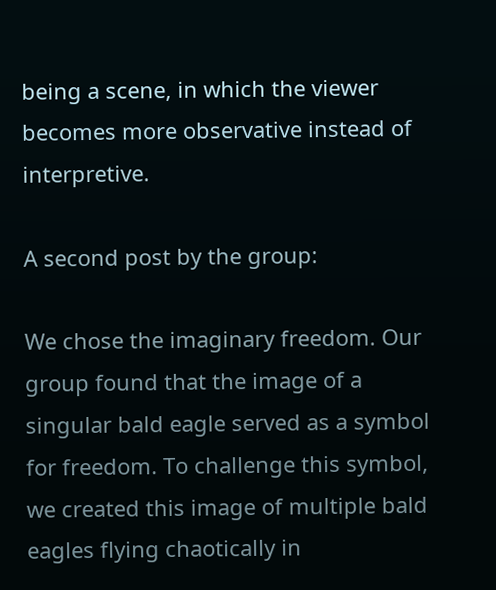being a scene, in which the viewer becomes more observative instead of interpretive.

A second post by the group:

We chose the imaginary freedom. Our group found that the image of a singular bald eagle served as a symbol for freedom. To challenge this symbol, we created this image of multiple bald eagles flying chaotically in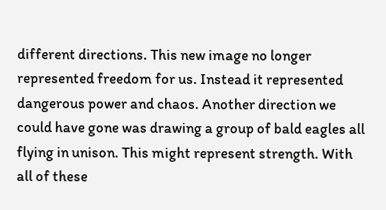different directions. This new image no longer represented freedom for us. Instead it represented dangerous power and chaos. Another direction we could have gone was drawing a group of bald eagles all flying in unison. This might represent strength. With all of these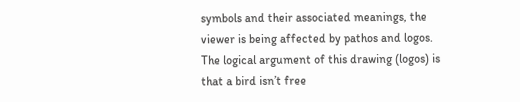symbols and their associated meanings, the viewer is being affected by pathos and logos. The logical argument of this drawing (logos) is that a bird isn’t free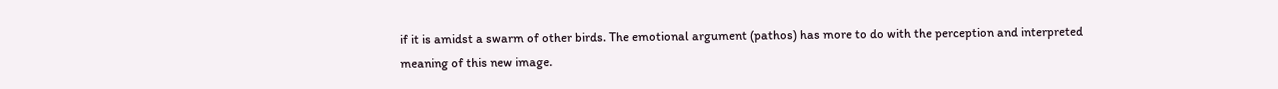if it is amidst a swarm of other birds. The emotional argument (pathos) has more to do with the perception and interpreted meaning of this new image.